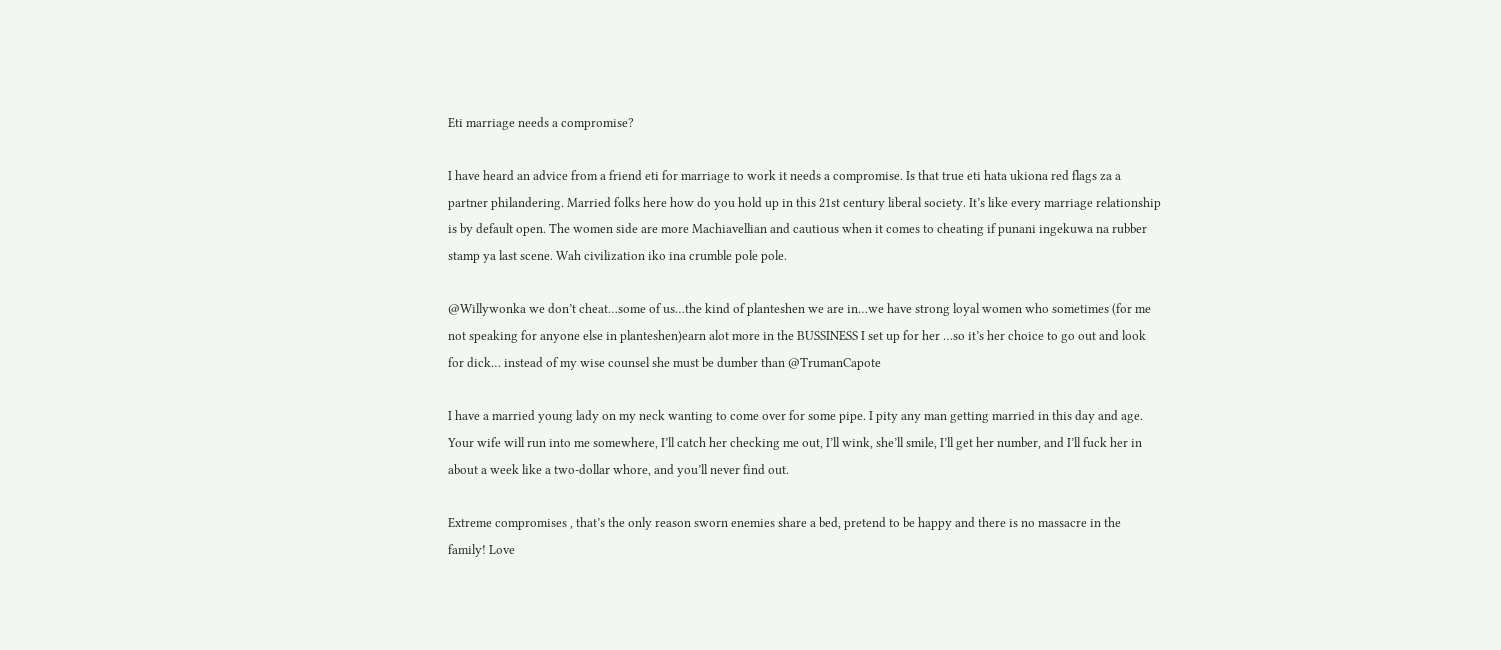Eti marriage needs a compromise?

I have heard an advice from a friend eti for marriage to work it needs a compromise. Is that true eti hata ukiona red flags za a partner philandering. Married folks here how do you hold up in this 21st century liberal society. It’s like every marriage relationship is by default open. The women side are more Machiavellian and cautious when it comes to cheating if punani ingekuwa na rubber stamp ya last scene. Wah civilization iko ina crumble pole pole.

@Willywonka we don’t cheat…some of us…the kind of planteshen we are in…we have strong loyal women who sometimes (for me not speaking for anyone else in planteshen)earn alot more in the BUSSINESS I set up for her …so it’s her choice to go out and look for dick… instead of my wise counsel she must be dumber than @TrumanCapote

I have a married young lady on my neck wanting to come over for some pipe. I pity any man getting married in this day and age. Your wife will run into me somewhere, I’ll catch her checking me out, I’ll wink, she’ll smile, I’ll get her number, and I’ll fuck her in about a week like a two-dollar whore, and you’ll never find out.

Extreme compromises , that’s the only reason sworn enemies share a bed, pretend to be happy and there is no massacre in the family! Love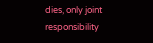dies, only joint responsibility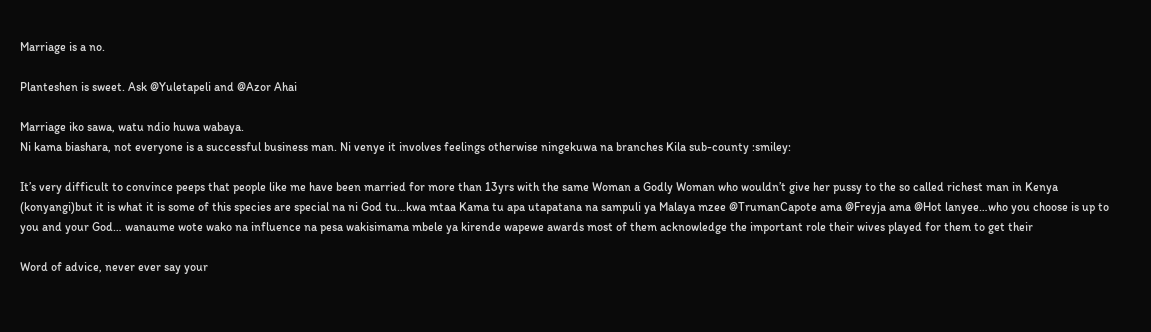Marriage is a no.

Planteshen is sweet. Ask @Yuletapeli and @Azor Ahai

Marriage iko sawa, watu ndio huwa wabaya.
Ni kama biashara, not everyone is a successful business man. Ni venye it involves feelings otherwise ningekuwa na branches Kila sub-county :smiley:

It’s very difficult to convince peeps that people like me have been married for more than 13yrs with the same Woman a Godly Woman who wouldn’t give her pussy to the so called richest man in Kenya (konyangi)but it is what it is some of this species are special na ni God tu…kwa mtaa Kama tu apa utapatana na sampuli ya Malaya mzee @TrumanCapote ama @Freyja ama @Hot lanyee…who you choose is up to you and your God… wanaume wote wako na influence na pesa wakisimama mbele ya kirende wapewe awards most of them acknowledge the important role their wives played for them to get their

Word of advice, never ever say your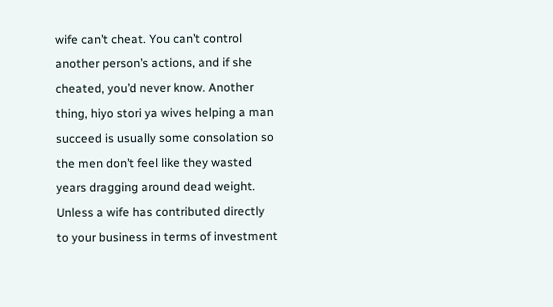wife can’t cheat. You can’t control another person’s actions, and if she cheated, you’d never know. Another thing, hiyo stori ya wives helping a man succeed is usually some consolation so the men don’t feel like they wasted years dragging around dead weight. Unless a wife has contributed directly to your business in terms of investment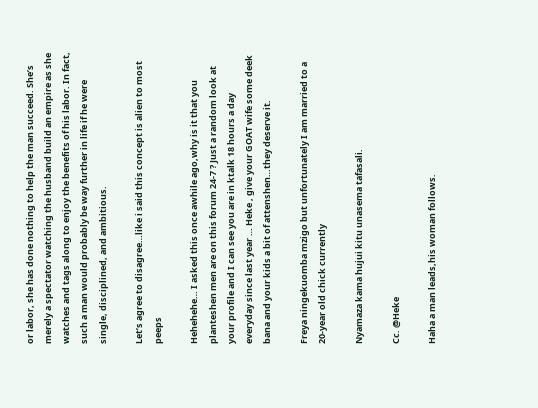or labor, she has done nothing to help the man succeed. She’s merely a spectator watching the husband build an empire as she watches and tags along to enjoy the benefits of his labor. In fact, such a man would probably be way further in life if he were single, disciplined, and ambitious.

Let’s agree to disagree…like i said this concept is alien to most peeps

Hehehehe… I asked this once awhile ago,why is it that you planteshen men are on this forum 24-7 ? Just a random look at your profile and I can see you are in ktalk 18 hours a day everyday since last year … Heke , give your GOAT wife some deek bana and your kids a bit of attenshen…they deserve it.

Freya ningekuomba mzigo but unfortunately I am married to a 20-year old chick currently

Nyamaza kama hujui kitu unasema tafasali.

Cc. @Heke

Haha a man leads,his woman follows.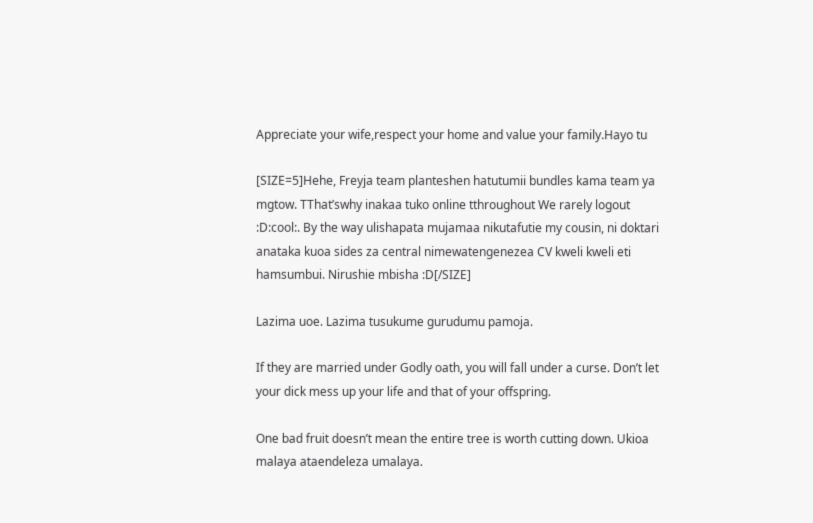Appreciate your wife,respect your home and value your family.Hayo tu

[SIZE=5]Hehe, Freyja team planteshen hatutumii bundles kama team ya mgtow. TThat’swhy inakaa tuko online tthroughout We rarely logout :D:cool:. By the way ulishapata mujamaa nikutafutie my cousin, ni doktari anataka kuoa sides za central nimewatengenezea CV kweli kweli eti hamsumbui. Nirushie mbisha :D[/SIZE]

Lazima uoe. Lazima tusukume gurudumu pamoja.

If they are married under Godly oath, you will fall under a curse. Don’t let your dick mess up your life and that of your offspring.

One bad fruit doesn’t mean the entire tree is worth cutting down. Ukioa malaya ataendeleza umalaya.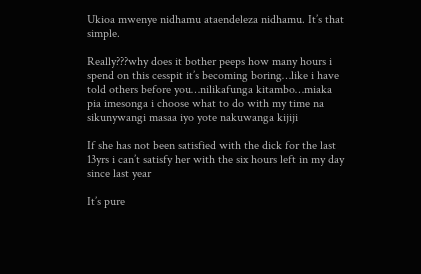Ukioa mwenye nidhamu ataendeleza nidhamu. It’s that simple.

Really???why does it bother peeps how many hours i spend on this cesspit it’s becoming boring…like i have told others before you…nilikafunga kitambo…miaka pia imesonga i choose what to do with my time na sikunywangi masaa iyo yote nakuwanga kijiji

If she has not been satisfied with the dick for the last 13yrs i can’t satisfy her with the six hours left in my day since last year

It’s pure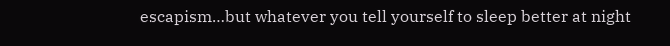escapism…but whatever you tell yourself to sleep better at night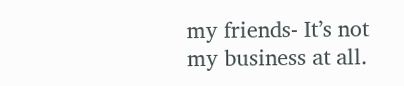my friends- It’s not my business at all.